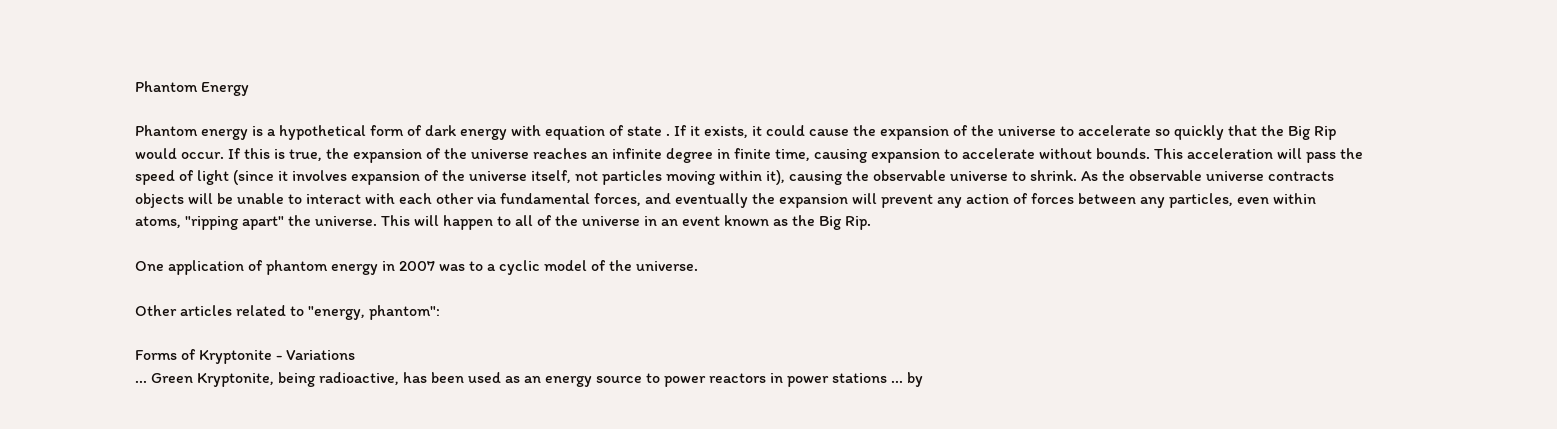Phantom Energy

Phantom energy is a hypothetical form of dark energy with equation of state . If it exists, it could cause the expansion of the universe to accelerate so quickly that the Big Rip would occur. If this is true, the expansion of the universe reaches an infinite degree in finite time, causing expansion to accelerate without bounds. This acceleration will pass the speed of light (since it involves expansion of the universe itself, not particles moving within it), causing the observable universe to shrink. As the observable universe contracts objects will be unable to interact with each other via fundamental forces, and eventually the expansion will prevent any action of forces between any particles, even within atoms, "ripping apart" the universe. This will happen to all of the universe in an event known as the Big Rip.

One application of phantom energy in 2007 was to a cyclic model of the universe.

Other articles related to "energy, phantom":

Forms of Kryptonite - Variations
... Green Kryptonite, being radioactive, has been used as an energy source to power reactors in power stations ... by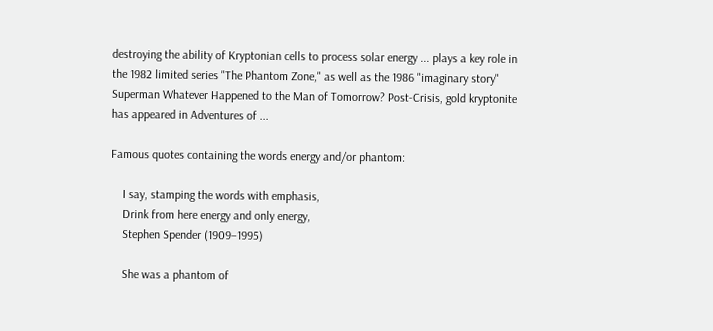destroying the ability of Kryptonian cells to process solar energy ... plays a key role in the 1982 limited series "The Phantom Zone," as well as the 1986 "imaginary story" Superman Whatever Happened to the Man of Tomorrow? Post-Crisis, gold kryptonite has appeared in Adventures of ...

Famous quotes containing the words energy and/or phantom:

    I say, stamping the words with emphasis,
    Drink from here energy and only energy,
    Stephen Spender (1909–1995)

    She was a phantom of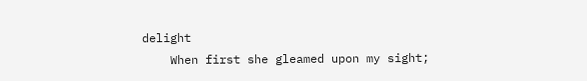delight
    When first she gleamed upon my sight;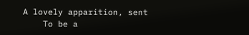A lovely apparition, sent
    To be a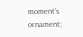moment’s ornament;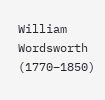William Wordsworth (1770–1850)